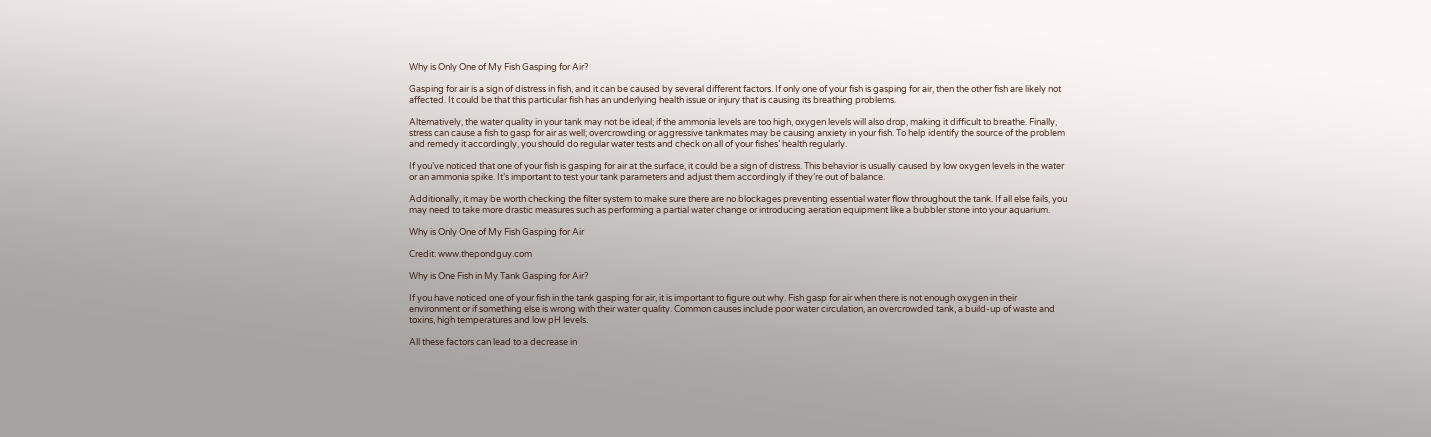Why is Only One of My Fish Gasping for Air?

Gasping for air is a sign of distress in fish, and it can be caused by several different factors. If only one of your fish is gasping for air, then the other fish are likely not affected. It could be that this particular fish has an underlying health issue or injury that is causing its breathing problems.

Alternatively, the water quality in your tank may not be ideal; if the ammonia levels are too high, oxygen levels will also drop, making it difficult to breathe. Finally, stress can cause a fish to gasp for air as well; overcrowding or aggressive tankmates may be causing anxiety in your fish. To help identify the source of the problem and remedy it accordingly, you should do regular water tests and check on all of your fishes’ health regularly.

If you’ve noticed that one of your fish is gasping for air at the surface, it could be a sign of distress. This behavior is usually caused by low oxygen levels in the water or an ammonia spike. It’s important to test your tank parameters and adjust them accordingly if they’re out of balance.

Additionally, it may be worth checking the filter system to make sure there are no blockages preventing essential water flow throughout the tank. If all else fails, you may need to take more drastic measures such as performing a partial water change or introducing aeration equipment like a bubbler stone into your aquarium.

Why is Only One of My Fish Gasping for Air

Credit: www.thepondguy.com

Why is One Fish in My Tank Gasping for Air?

If you have noticed one of your fish in the tank gasping for air, it is important to figure out why. Fish gasp for air when there is not enough oxygen in their environment or if something else is wrong with their water quality. Common causes include poor water circulation, an overcrowded tank, a build-up of waste and toxins, high temperatures and low pH levels.

All these factors can lead to a decrease in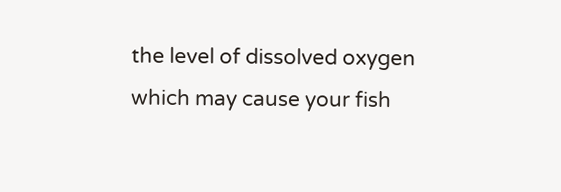the level of dissolved oxygen which may cause your fish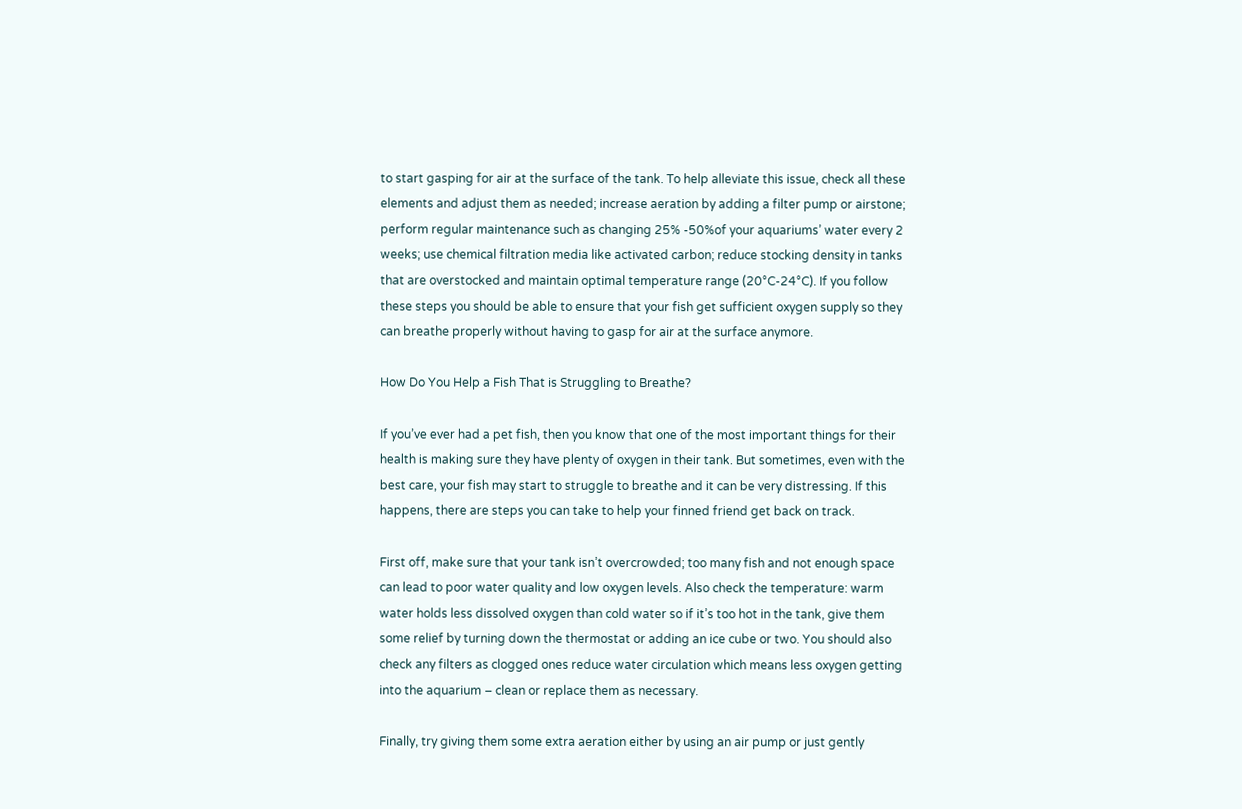to start gasping for air at the surface of the tank. To help alleviate this issue, check all these elements and adjust them as needed; increase aeration by adding a filter pump or airstone; perform regular maintenance such as changing 25% -50%of your aquariums’ water every 2 weeks; use chemical filtration media like activated carbon; reduce stocking density in tanks that are overstocked and maintain optimal temperature range (20°C-24°C). If you follow these steps you should be able to ensure that your fish get sufficient oxygen supply so they can breathe properly without having to gasp for air at the surface anymore.

How Do You Help a Fish That is Struggling to Breathe?

If you’ve ever had a pet fish, then you know that one of the most important things for their health is making sure they have plenty of oxygen in their tank. But sometimes, even with the best care, your fish may start to struggle to breathe and it can be very distressing. If this happens, there are steps you can take to help your finned friend get back on track.

First off, make sure that your tank isn’t overcrowded; too many fish and not enough space can lead to poor water quality and low oxygen levels. Also check the temperature: warm water holds less dissolved oxygen than cold water so if it’s too hot in the tank, give them some relief by turning down the thermostat or adding an ice cube or two. You should also check any filters as clogged ones reduce water circulation which means less oxygen getting into the aquarium – clean or replace them as necessary.

Finally, try giving them some extra aeration either by using an air pump or just gently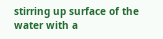stirring up surface of the water with a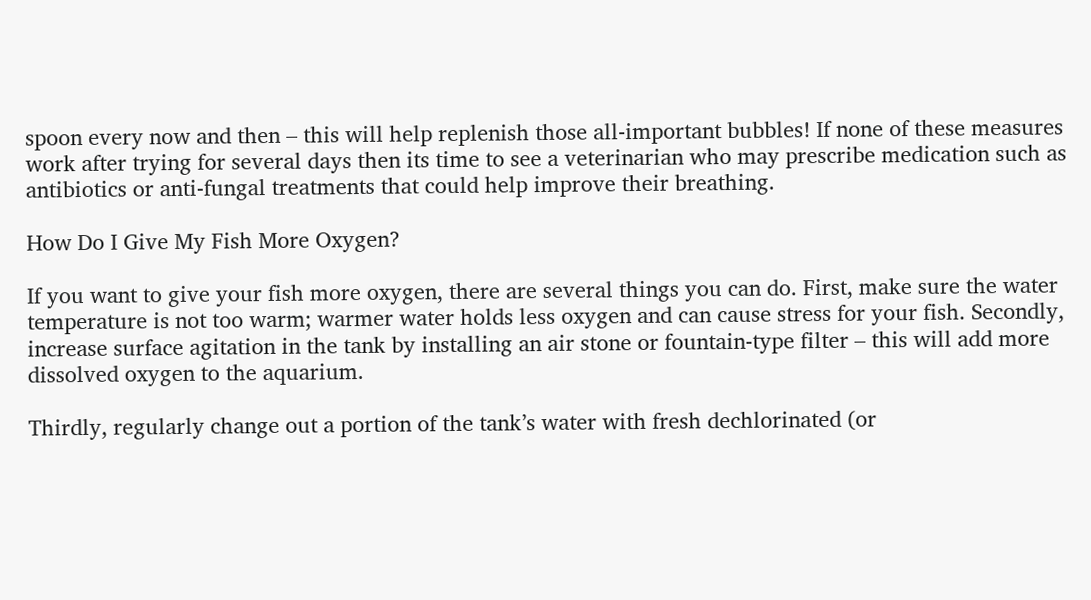spoon every now and then – this will help replenish those all-important bubbles! If none of these measures work after trying for several days then its time to see a veterinarian who may prescribe medication such as antibiotics or anti-fungal treatments that could help improve their breathing.

How Do I Give My Fish More Oxygen?

If you want to give your fish more oxygen, there are several things you can do. First, make sure the water temperature is not too warm; warmer water holds less oxygen and can cause stress for your fish. Secondly, increase surface agitation in the tank by installing an air stone or fountain-type filter – this will add more dissolved oxygen to the aquarium.

Thirdly, regularly change out a portion of the tank’s water with fresh dechlorinated (or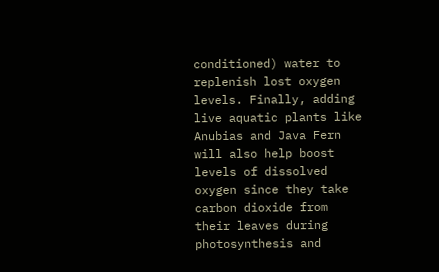conditioned) water to replenish lost oxygen levels. Finally, adding live aquatic plants like Anubias and Java Fern will also help boost levels of dissolved oxygen since they take carbon dioxide from their leaves during photosynthesis and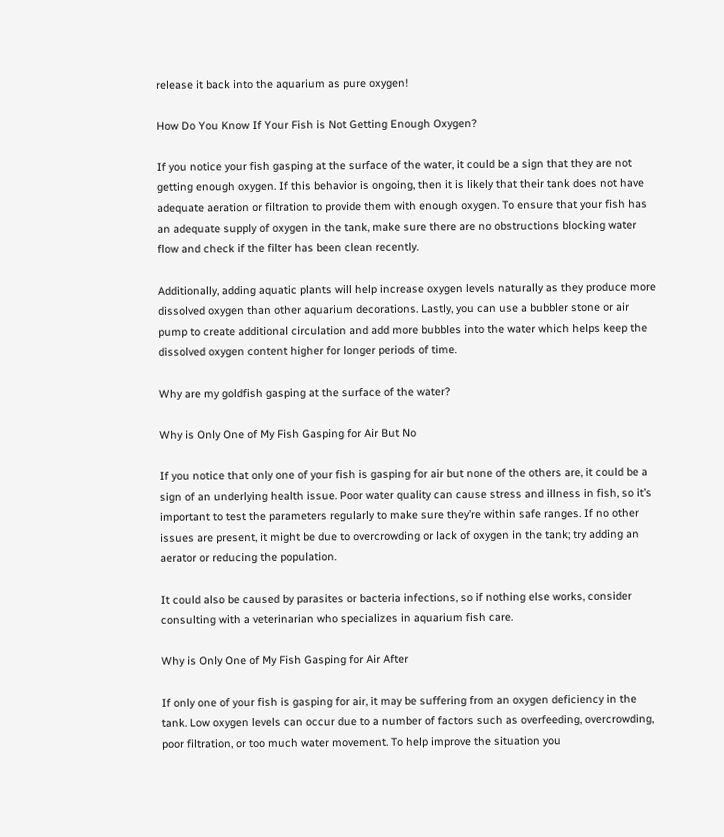release it back into the aquarium as pure oxygen!

How Do You Know If Your Fish is Not Getting Enough Oxygen?

If you notice your fish gasping at the surface of the water, it could be a sign that they are not getting enough oxygen. If this behavior is ongoing, then it is likely that their tank does not have adequate aeration or filtration to provide them with enough oxygen. To ensure that your fish has an adequate supply of oxygen in the tank, make sure there are no obstructions blocking water flow and check if the filter has been clean recently.

Additionally, adding aquatic plants will help increase oxygen levels naturally as they produce more dissolved oxygen than other aquarium decorations. Lastly, you can use a bubbler stone or air pump to create additional circulation and add more bubbles into the water which helps keep the dissolved oxygen content higher for longer periods of time.

Why are my goldfish gasping at the surface of the water?

Why is Only One of My Fish Gasping for Air But No

If you notice that only one of your fish is gasping for air but none of the others are, it could be a sign of an underlying health issue. Poor water quality can cause stress and illness in fish, so it’s important to test the parameters regularly to make sure they’re within safe ranges. If no other issues are present, it might be due to overcrowding or lack of oxygen in the tank; try adding an aerator or reducing the population.

It could also be caused by parasites or bacteria infections, so if nothing else works, consider consulting with a veterinarian who specializes in aquarium fish care.

Why is Only One of My Fish Gasping for Air After

If only one of your fish is gasping for air, it may be suffering from an oxygen deficiency in the tank. Low oxygen levels can occur due to a number of factors such as overfeeding, overcrowding, poor filtration, or too much water movement. To help improve the situation you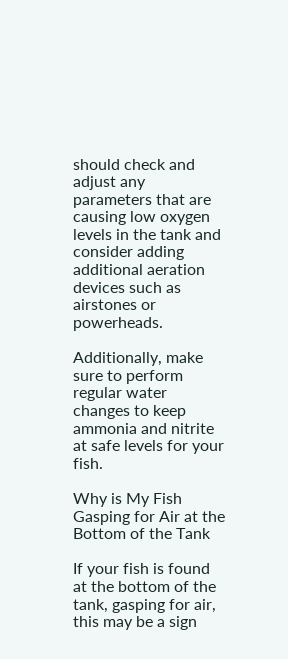should check and adjust any parameters that are causing low oxygen levels in the tank and consider adding additional aeration devices such as airstones or powerheads.

Additionally, make sure to perform regular water changes to keep ammonia and nitrite at safe levels for your fish.

Why is My Fish Gasping for Air at the Bottom of the Tank

If your fish is found at the bottom of the tank, gasping for air, this may be a sign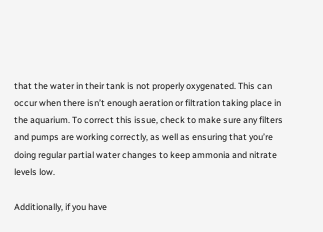that the water in their tank is not properly oxygenated. This can occur when there isn’t enough aeration or filtration taking place in the aquarium. To correct this issue, check to make sure any filters and pumps are working correctly, as well as ensuring that you’re doing regular partial water changes to keep ammonia and nitrate levels low.

Additionally, if you have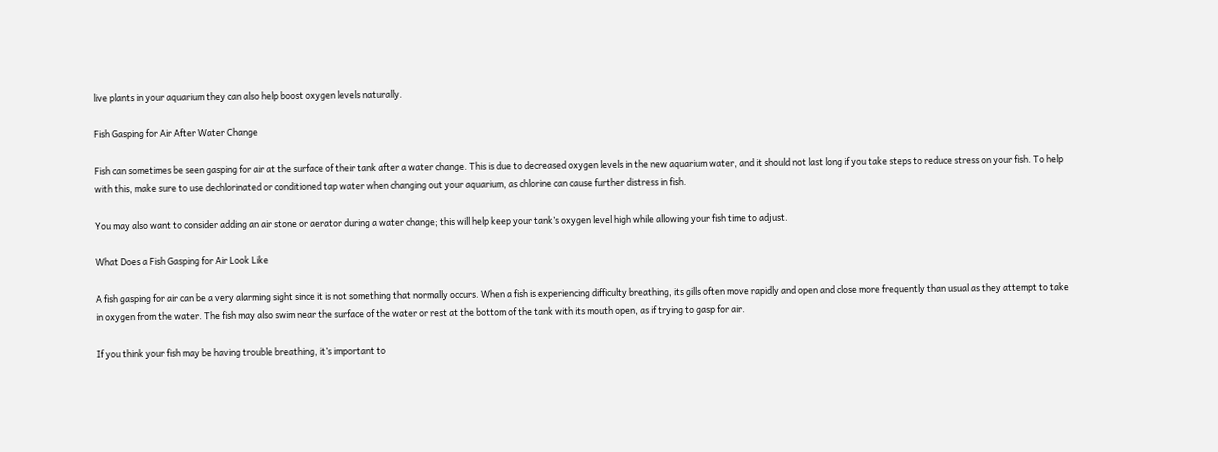live plants in your aquarium they can also help boost oxygen levels naturally.

Fish Gasping for Air After Water Change

Fish can sometimes be seen gasping for air at the surface of their tank after a water change. This is due to decreased oxygen levels in the new aquarium water, and it should not last long if you take steps to reduce stress on your fish. To help with this, make sure to use dechlorinated or conditioned tap water when changing out your aquarium, as chlorine can cause further distress in fish.

You may also want to consider adding an air stone or aerator during a water change; this will help keep your tank’s oxygen level high while allowing your fish time to adjust.

What Does a Fish Gasping for Air Look Like

A fish gasping for air can be a very alarming sight since it is not something that normally occurs. When a fish is experiencing difficulty breathing, its gills often move rapidly and open and close more frequently than usual as they attempt to take in oxygen from the water. The fish may also swim near the surface of the water or rest at the bottom of the tank with its mouth open, as if trying to gasp for air.

If you think your fish may be having trouble breathing, it’s important to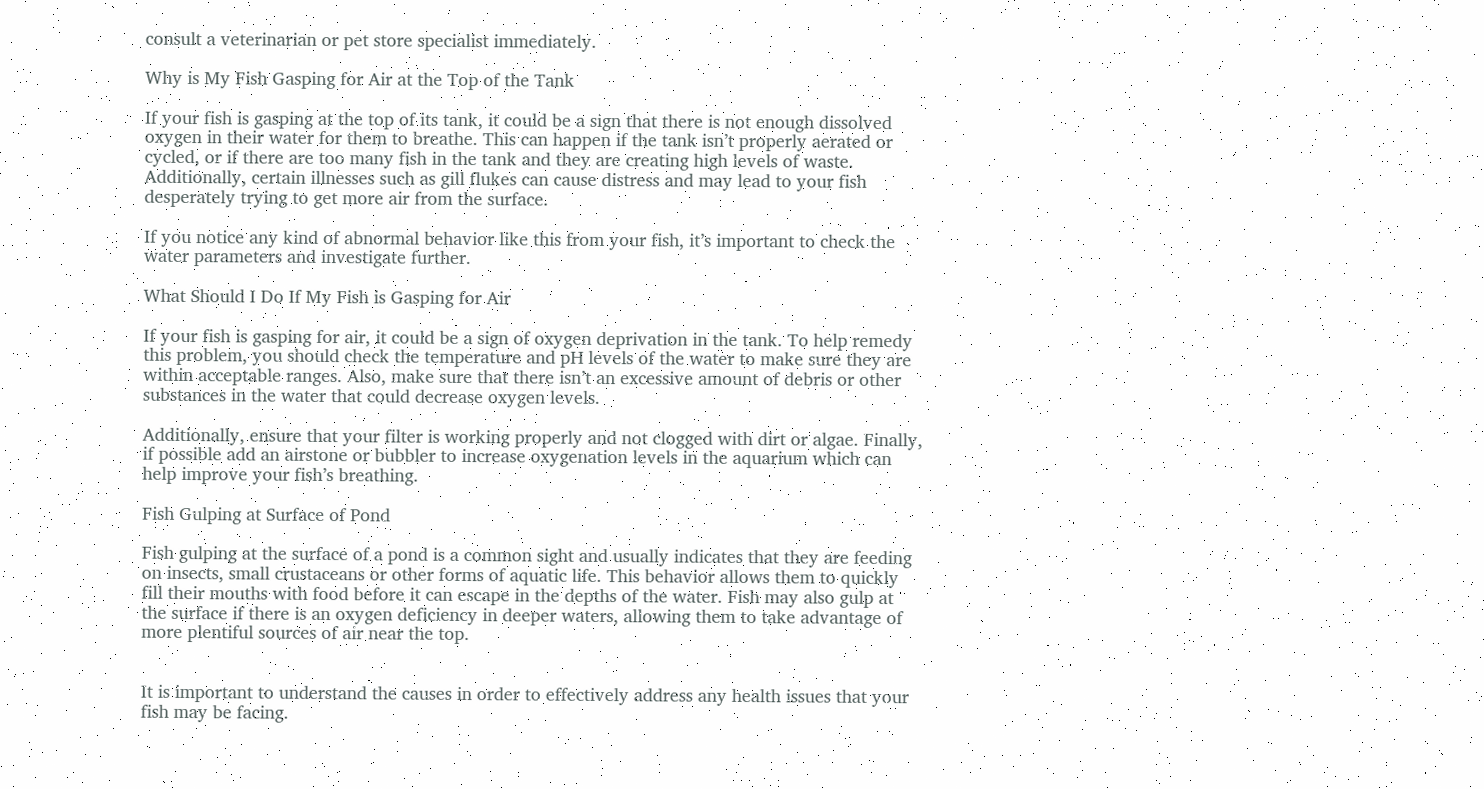consult a veterinarian or pet store specialist immediately.

Why is My Fish Gasping for Air at the Top of the Tank

If your fish is gasping at the top of its tank, it could be a sign that there is not enough dissolved oxygen in their water for them to breathe. This can happen if the tank isn’t properly aerated or cycled, or if there are too many fish in the tank and they are creating high levels of waste. Additionally, certain illnesses such as gill flukes can cause distress and may lead to your fish desperately trying to get more air from the surface.

If you notice any kind of abnormal behavior like this from your fish, it’s important to check the water parameters and investigate further.

What Should I Do If My Fish is Gasping for Air

If your fish is gasping for air, it could be a sign of oxygen deprivation in the tank. To help remedy this problem, you should check the temperature and pH levels of the water to make sure they are within acceptable ranges. Also, make sure that there isn’t an excessive amount of debris or other substances in the water that could decrease oxygen levels.

Additionally, ensure that your filter is working properly and not clogged with dirt or algae. Finally, if possible add an airstone or bubbler to increase oxygenation levels in the aquarium which can help improve your fish’s breathing.

Fish Gulping at Surface of Pond

Fish gulping at the surface of a pond is a common sight and usually indicates that they are feeding on insects, small crustaceans or other forms of aquatic life. This behavior allows them to quickly fill their mouths with food before it can escape in the depths of the water. Fish may also gulp at the surface if there is an oxygen deficiency in deeper waters, allowing them to take advantage of more plentiful sources of air near the top.


It is important to understand the causes in order to effectively address any health issues that your fish may be facing.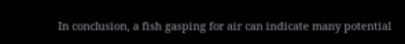In conclusion, a fish gasping for air can indicate many potential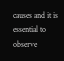causes and it is essential to observe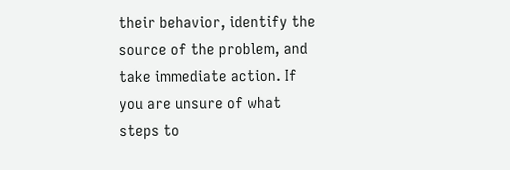their behavior, identify the source of the problem, and take immediate action. If you are unsure of what steps to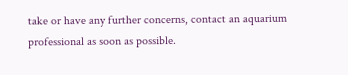take or have any further concerns, contact an aquarium professional as soon as possible.